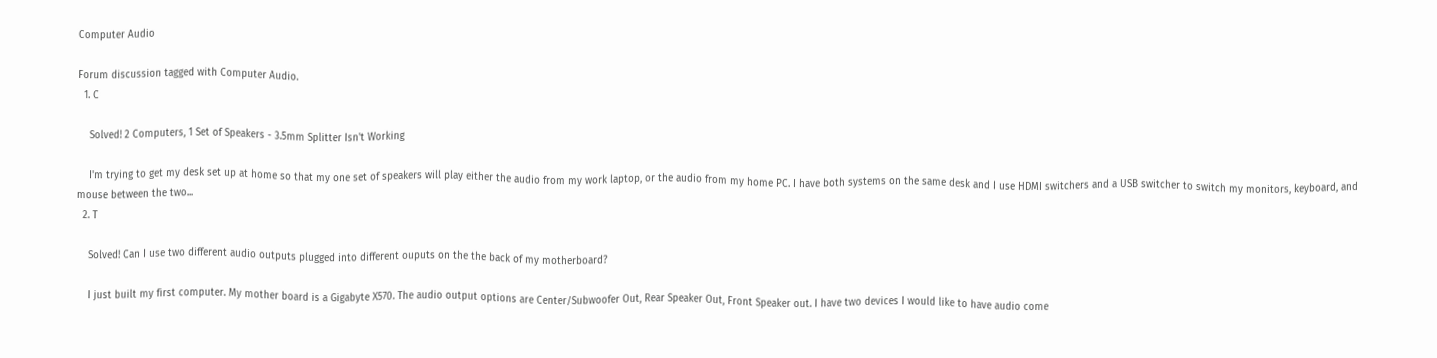Computer Audio

Forum discussion tagged with Computer Audio.
  1. C

    Solved! 2 Computers, 1 Set of Speakers - 3.5mm Splitter Isn't Working

    I'm trying to get my desk set up at home so that my one set of speakers will play either the audio from my work laptop, or the audio from my home PC. I have both systems on the same desk and I use HDMI switchers and a USB switcher to switch my monitors, keyboard, and mouse between the two...
  2. T

    Solved! Can I use two different audio outputs plugged into different ouputs on the the back of my motherboard?

    I just built my first computer. My mother board is a Gigabyte X570. The audio output options are Center/Subwoofer Out, Rear Speaker Out, Front Speaker out. I have two devices I would like to have audio come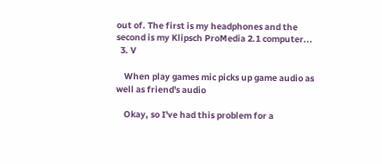out of. The first is my headphones and the second is my Klipsch ProMedia 2.1 computer...
  3. V

    When play games mic picks up game audio as well as friend's audio

    Okay, so I've had this problem for a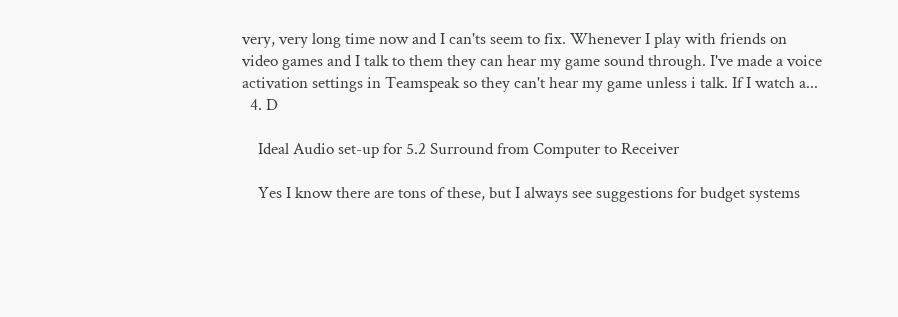very, very long time now and I can'ts seem to fix. Whenever I play with friends on video games and I talk to them they can hear my game sound through. I've made a voice activation settings in Teamspeak so they can't hear my game unless i talk. If I watch a...
  4. D

    Ideal Audio set-up for 5.2 Surround from Computer to Receiver

    Yes I know there are tons of these, but I always see suggestions for budget systems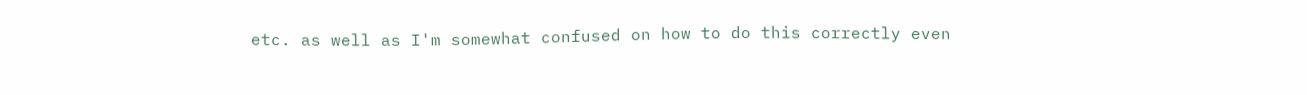etc. as well as I'm somewhat confused on how to do this correctly even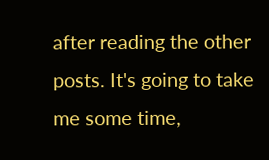after reading the other posts. It's going to take me some time,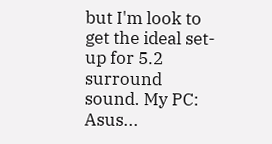but I'm look to get the ideal set-up for 5.2 surround sound. My PC: Asus...